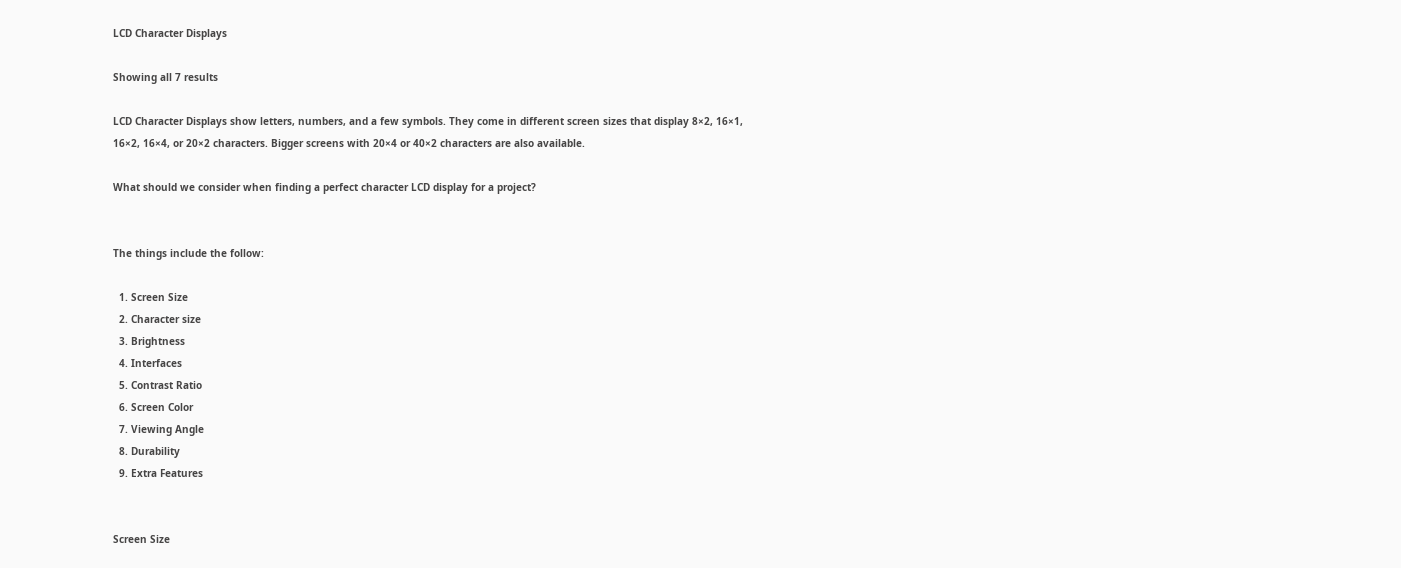LCD Character Displays

Showing all 7 results

LCD Character Displays show letters, numbers, and a few symbols. They come in different screen sizes that display 8×2, 16×1, 16×2, 16×4, or 20×2 characters. Bigger screens with 20×4 or 40×2 characters are also available.

What should we consider when finding a perfect character LCD display for a project?


The things include the follow:

  1. Screen Size
  2. Character size
  3. Brightness
  4. Interfaces
  5. Contrast Ratio
  6. Screen Color
  7. Viewing Angle
  8. Durability
  9. Extra Features


Screen Size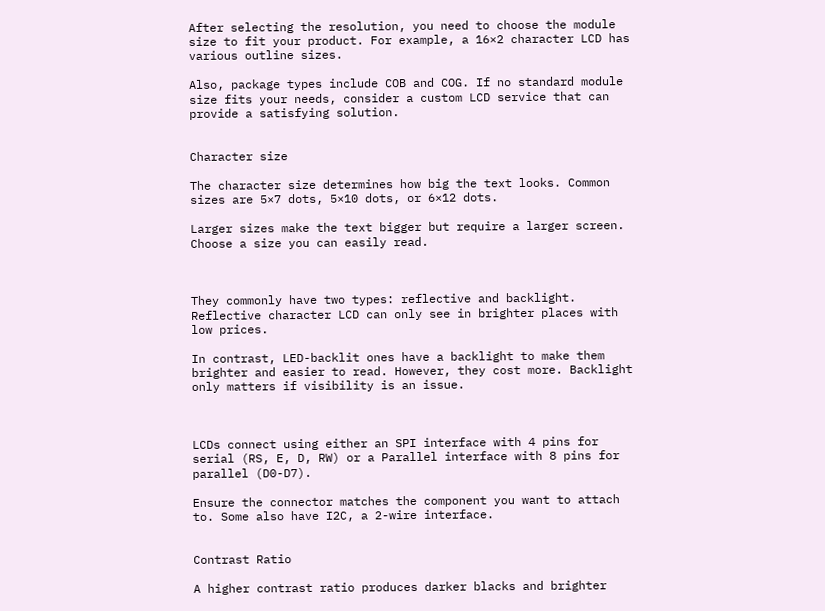After selecting the resolution, you need to choose the module size to fit your product. For example, a 16×2 character LCD has various outline sizes.

Also, package types include COB and COG. If no standard module size fits your needs, consider a custom LCD service that can provide a satisfying solution.


Character size

The character size determines how big the text looks. Common sizes are 5×7 dots, 5×10 dots, or 6×12 dots.

Larger sizes make the text bigger but require a larger screen. Choose a size you can easily read.



They commonly have two types: reflective and backlight. Reflective character LCD can only see in brighter places with low prices.

In contrast, LED-backlit ones have a backlight to make them brighter and easier to read. However, they cost more. Backlight only matters if visibility is an issue.



LCDs connect using either an SPI interface with 4 pins for serial (RS, E, D, RW) or a Parallel interface with 8 pins for parallel (D0-D7).

Ensure the connector matches the component you want to attach to. Some also have I2C, a 2-wire interface.


Contrast Ratio

A higher contrast ratio produces darker blacks and brighter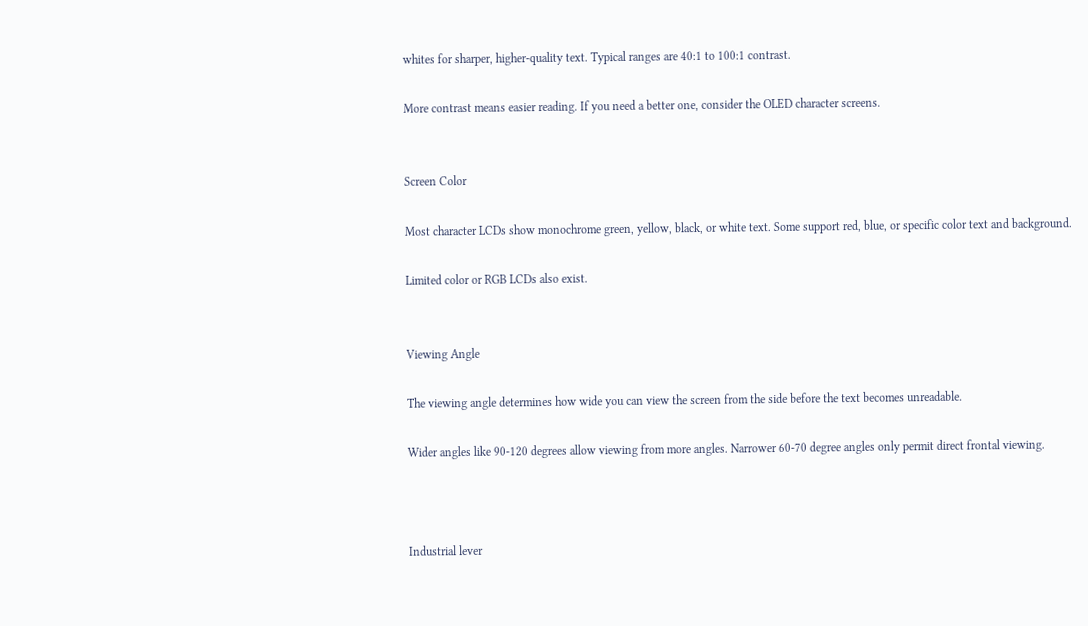whites for sharper, higher-quality text. Typical ranges are 40:1 to 100:1 contrast.

More contrast means easier reading. If you need a better one, consider the OLED character screens.


Screen Color

Most character LCDs show monochrome green, yellow, black, or white text. Some support red, blue, or specific color text and background.

Limited color or RGB LCDs also exist.


Viewing Angle

The viewing angle determines how wide you can view the screen from the side before the text becomes unreadable.

Wider angles like 90-120 degrees allow viewing from more angles. Narrower 60-70 degree angles only permit direct frontal viewing.



Industrial lever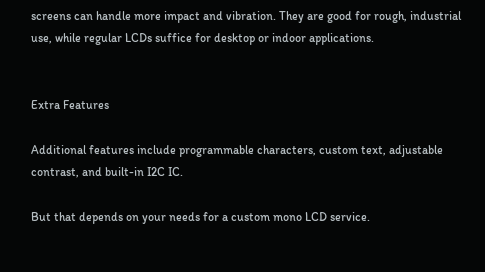screens can handle more impact and vibration. They are good for rough, industrial use, while regular LCDs suffice for desktop or indoor applications.


Extra Features

Additional features include programmable characters, custom text, adjustable contrast, and built-in I2C IC.

But that depends on your needs for a custom mono LCD service.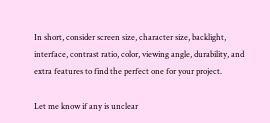In short, consider screen size, character size, backlight, interface, contrast ratio, color, viewing angle, durability, and extra features to find the perfect one for your project.

Let me know if any is unclear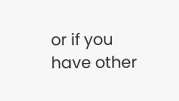or if you have other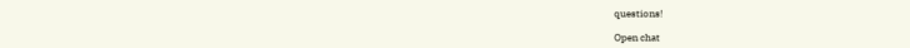questions!

Open chat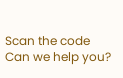Scan the code
Can we help you?